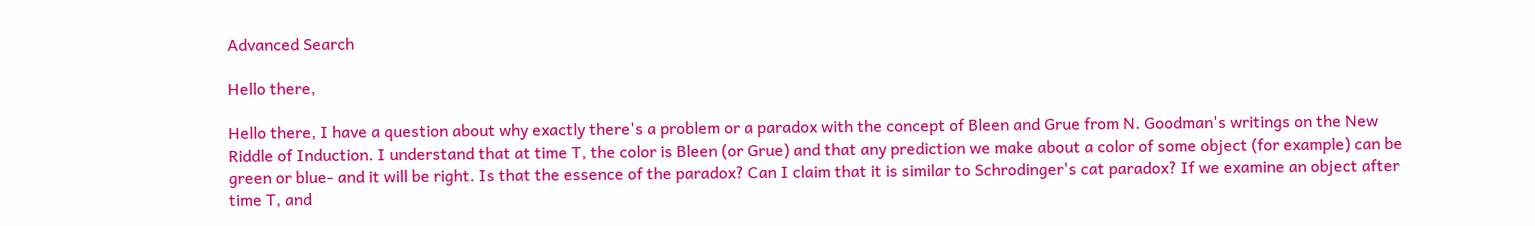Advanced Search

Hello there,

Hello there, I have a question about why exactly there's a problem or a paradox with the concept of Bleen and Grue from N. Goodman's writings on the New Riddle of Induction. I understand that at time T, the color is Bleen (or Grue) and that any prediction we make about a color of some object (for example) can be green or blue- and it will be right. Is that the essence of the paradox? Can I claim that it is similar to Schrodinger's cat paradox? If we examine an object after time T, and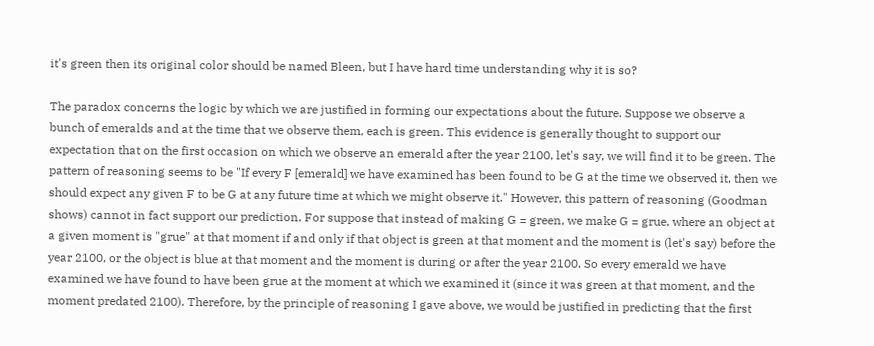it's green then its original color should be named Bleen, but I have hard time understanding why it is so?

The paradox concerns the logic by which we are justified in forming our expectations about the future. Suppose we observe a bunch of emeralds and at the time that we observe them, each is green. This evidence is generally thought to support our expectation that on the first occasion on which we observe an emerald after the year 2100, let's say, we will find it to be green. The pattern of reasoning seems to be "If every F [emerald] we have examined has been found to be G at the time we observed it, then we should expect any given F to be G at any future time at which we might observe it." However, this pattern of reasoning (Goodman shows) cannot in fact support our prediction. For suppose that instead of making G = green, we make G = grue, where an object at a given moment is "grue" at that moment if and only if that object is green at that moment and the moment is (let's say) before the year 2100, or the object is blue at that moment and the moment is during or after the year 2100. So every emerald we have examined we have found to have been grue at the moment at which we examined it (since it was green at that moment, and the moment predated 2100). Therefore, by the principle of reasoning I gave above, we would be justified in predicting that the first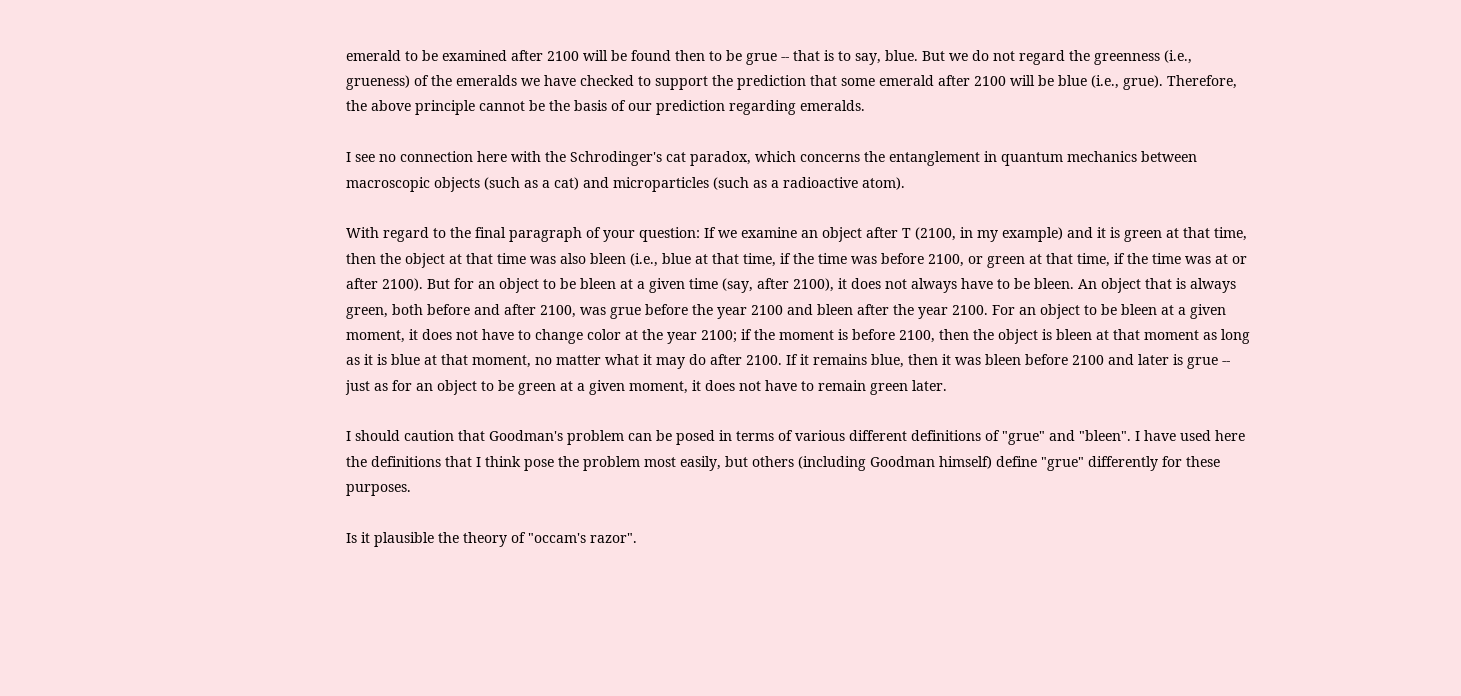emerald to be examined after 2100 will be found then to be grue -- that is to say, blue. But we do not regard the greenness (i.e., grueness) of the emeralds we have checked to support the prediction that some emerald after 2100 will be blue (i.e., grue). Therefore, the above principle cannot be the basis of our prediction regarding emeralds.

I see no connection here with the Schrodinger's cat paradox, which concerns the entanglement in quantum mechanics between macroscopic objects (such as a cat) and microparticles (such as a radioactive atom).

With regard to the final paragraph of your question: If we examine an object after T (2100, in my example) and it is green at that time, then the object at that time was also bleen (i.e., blue at that time, if the time was before 2100, or green at that time, if the time was at or after 2100). But for an object to be bleen at a given time (say, after 2100), it does not always have to be bleen. An object that is always green, both before and after 2100, was grue before the year 2100 and bleen after the year 2100. For an object to be bleen at a given moment, it does not have to change color at the year 2100; if the moment is before 2100, then the object is bleen at that moment as long as it is blue at that moment, no matter what it may do after 2100. If it remains blue, then it was bleen before 2100 and later is grue -- just as for an object to be green at a given moment, it does not have to remain green later.

I should caution that Goodman's problem can be posed in terms of various different definitions of "grue" and "bleen". I have used here the definitions that I think pose the problem most easily, but others (including Goodman himself) define "grue" differently for these purposes.

Is it plausible the theory of "occam's razor".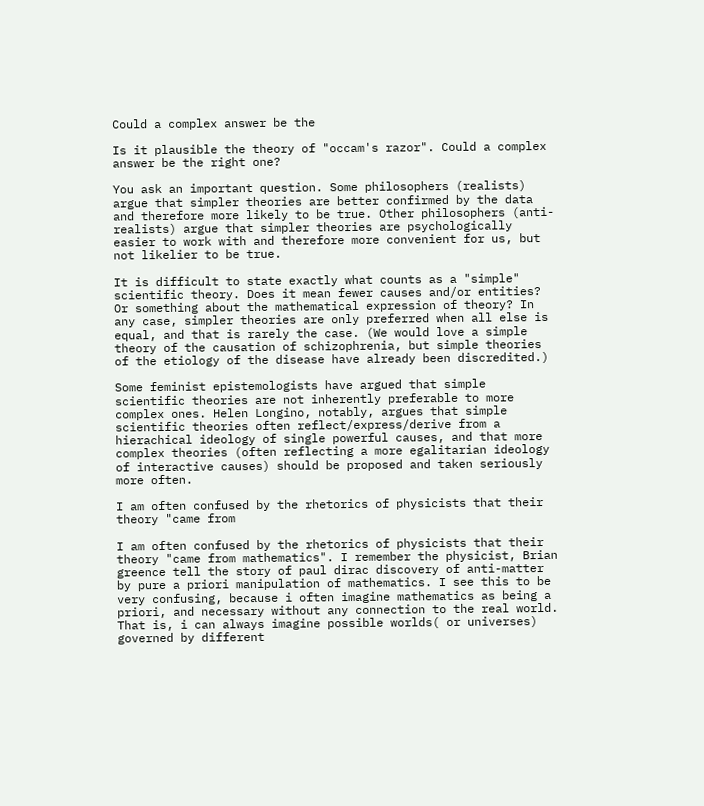Could a complex answer be the

Is it plausible the theory of "occam's razor". Could a complex answer be the right one?

You ask an important question. Some philosophers (realists) argue that simpler theories are better confirmed by the data and therefore more likely to be true. Other philosophers (anti-realists) argue that simpler theories are psychologically easier to work with and therefore more convenient for us, but not likelier to be true.

It is difficult to state exactly what counts as a "simple" scientific theory. Does it mean fewer causes and/or entities? Or something about the mathematical expression of theory? In any case, simpler theories are only preferred when all else is equal, and that is rarely the case. (We would love a simple theory of the causation of schizophrenia, but simple theories of the etiology of the disease have already been discredited.)

Some feminist epistemologists have argued that simple scientific theories are not inherently preferable to more complex ones. Helen Longino, notably, argues that simple scientific theories often reflect/express/derive from a hierachical ideology of single powerful causes, and that more complex theories (often reflecting a more egalitarian ideology of interactive causes) should be proposed and taken seriously more often.

I am often confused by the rhetorics of physicists that their theory "came from

I am often confused by the rhetorics of physicists that their theory "came from mathematics". I remember the physicist, Brian greence tell the story of paul dirac discovery of anti-matter by pure a priori manipulation of mathematics. I see this to be very confusing, because i often imagine mathematics as being a priori, and necessary without any connection to the real world. That is, i can always imagine possible worlds( or universes) governed by different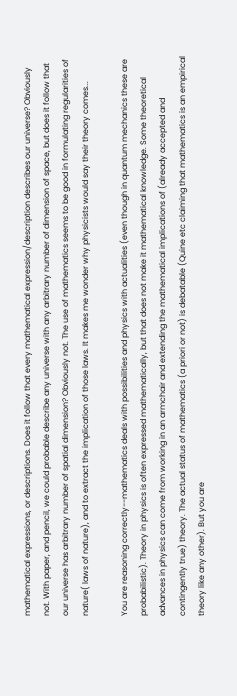mathematical expressions, or descriptions. Does it follow that every mathematical expression/description describes our universe? Obviously not. With paper, and pencil, we could probable describe any universe with any arbitrary number of dimension of space, but does it follow that our universe has arbitrary number of spatial dimension? Obviously not. The use of mathematics seems to be good in formulating regularities of nature( laws of nature), and to extract the implication of those laws. It makes me wonder why physicists would say their theory comes...

You are reasoning correctly--mathematics deals with possibilities and physics with actualities (even though in quantum mechanics these are probabilistic). Theory in physics is often expressed mathematically, but that does not make it mathematical knowledge. Some theoretical advances in physics can come from working in an armchair and extending the mathematical implications of (already accepted and contingently true) theory. The actual status of mathematics (a priori or not) is debatable (Quine etc claiming that mathematics is an empirical theory like any other). But you are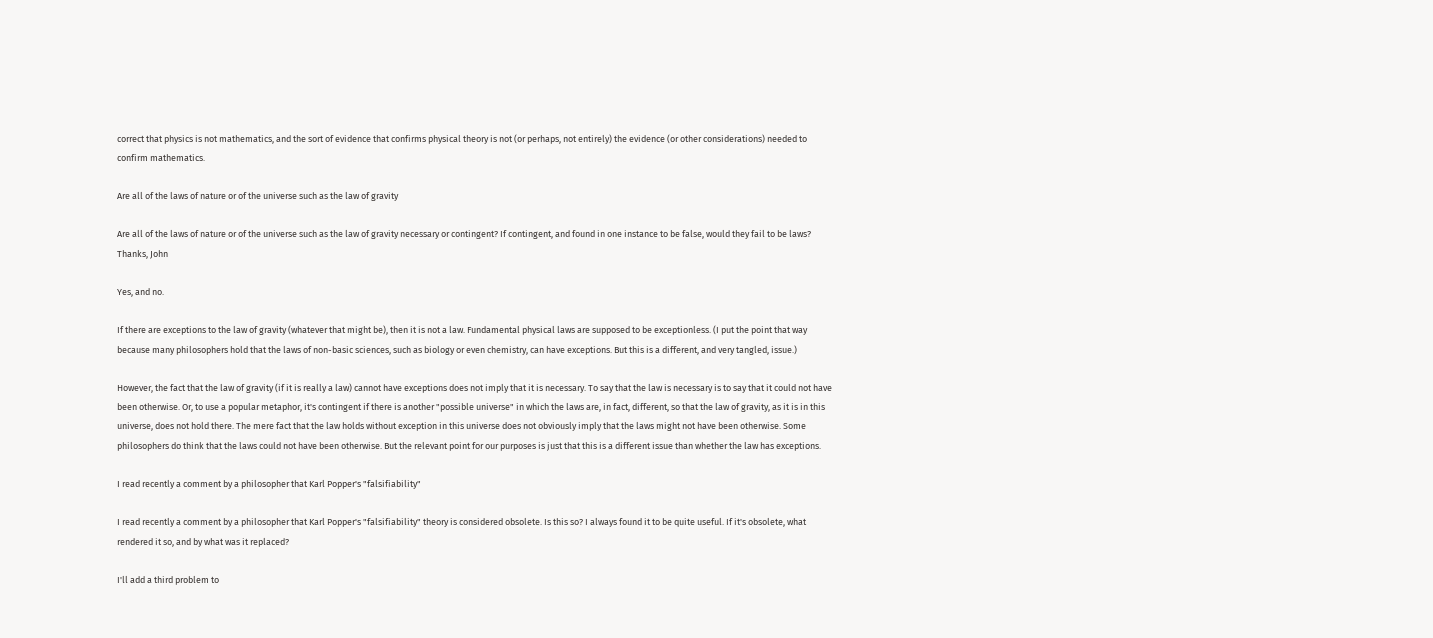correct that physics is not mathematics, and the sort of evidence that confirms physical theory is not (or perhaps, not entirely) the evidence (or other considerations) needed to confirm mathematics.

Are all of the laws of nature or of the universe such as the law of gravity

Are all of the laws of nature or of the universe such as the law of gravity necessary or contingent? If contingent, and found in one instance to be false, would they fail to be laws? Thanks, John

Yes, and no.

If there are exceptions to the law of gravity (whatever that might be), then it is not a law. Fundamental physical laws are supposed to be exceptionless. (I put the point that way because many philosophers hold that the laws of non-basic sciences, such as biology or even chemistry, can have exceptions. But this is a different, and very tangled, issue.)

However, the fact that the law of gravity (if it is really a law) cannot have exceptions does not imply that it is necessary. To say that the law is necessary is to say that it could not have been otherwise. Or, to use a popular metaphor, it's contingent if there is another "possible universe" in which the laws are, in fact, different, so that the law of gravity, as it is in this universe, does not hold there. The mere fact that the law holds without exception in this universe does not obviously imply that the laws might not have been otherwise. Some philosophers do think that the laws could not have been otherwise. But the relevant point for our purposes is just that this is a different issue than whether the law has exceptions.

I read recently a comment by a philosopher that Karl Popper's "falsifiability"

I read recently a comment by a philosopher that Karl Popper's "falsifiability" theory is considered obsolete. Is this so? I always found it to be quite useful. If it's obsolete, what rendered it so, and by what was it replaced?

I'll add a third problem to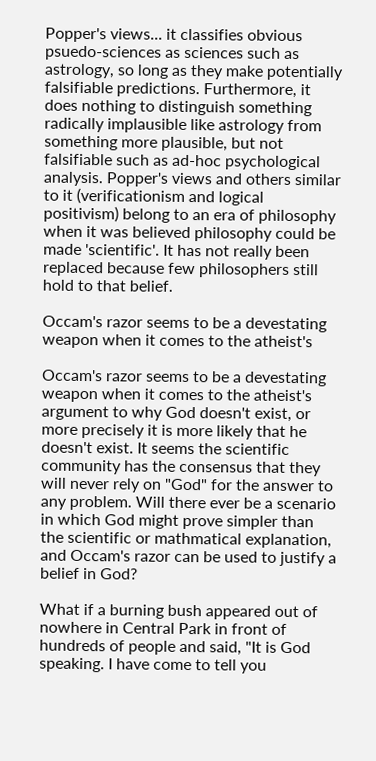Popper's views... it classifies obvious psuedo-sciences as sciences such as astrology, so long as they make potentially falsifiable predictions. Furthermore, it does nothing to distinguish something radically implausible like astrology from something more plausible, but not falsifiable such as ad-hoc psychological analysis. Popper's views and others similar to it (verificationism and logical positivism) belong to an era of philosophy when it was believed philosophy could be made 'scientific'. It has not really been replaced because few philosophers still hold to that belief.

Occam's razor seems to be a devestating weapon when it comes to the atheist's

Occam's razor seems to be a devestating weapon when it comes to the atheist's argument to why God doesn't exist, or more precisely it is more likely that he doesn't exist. It seems the scientific community has the consensus that they will never rely on "God" for the answer to any problem. Will there ever be a scenario in which God might prove simpler than the scientific or mathmatical explanation, and Occam's razor can be used to justify a belief in God?

What if a burning bush appeared out of nowhere in Central Park in front of hundreds of people and said, "It is God speaking. I have come to tell you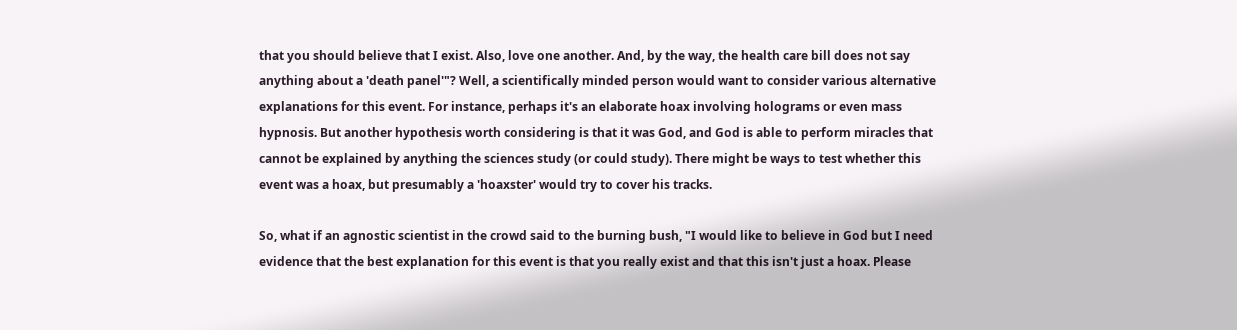that you should believe that I exist. Also, love one another. And, by the way, the health care bill does not say anything about a 'death panel'"? Well, a scientifically minded person would want to consider various alternative explanations for this event. For instance, perhaps it's an elaborate hoax involving holograms or even mass hypnosis. But another hypothesis worth considering is that it was God, and God is able to perform miracles that cannot be explained by anything the sciences study (or could study). There might be ways to test whether this event was a hoax, but presumably a 'hoaxster' would try to cover his tracks.

So, what if an agnostic scientist in the crowd said to the burning bush, "I would like to believe in God but I need evidence that the best explanation for this event is that you really exist and that this isn't just a hoax. Please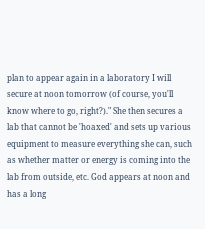plan to appear again in a laboratory I will secure at noon tomorrow (of course, you'll know where to go, right?)." She then secures a lab that cannot be 'hoaxed' and sets up various equipment to measure everything she can, such as whether matter or energy is coming into the lab from outside, etc. God appears at noon and has a long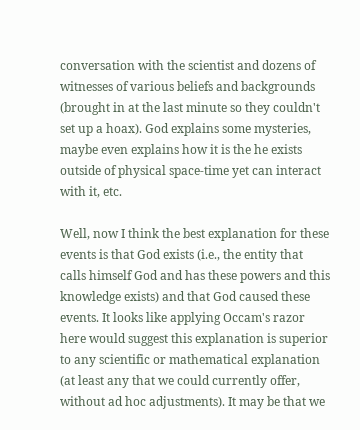conversation with the scientist and dozens of witnesses of various beliefs and backgrounds (brought in at the last minute so they couldn't set up a hoax). God explains some mysteries, maybe even explains how it is the he exists outside of physical space-time yet can interact with it, etc.

Well, now I think the best explanation for these events is that God exists (i.e., the entity that calls himself God and has these powers and this knowledge exists) and that God caused these events. It looks like applying Occam's razor here would suggest this explanation is superior to any scientific or mathematical explanation (at least any that we could currently offer, without ad hoc adjustments). It may be that we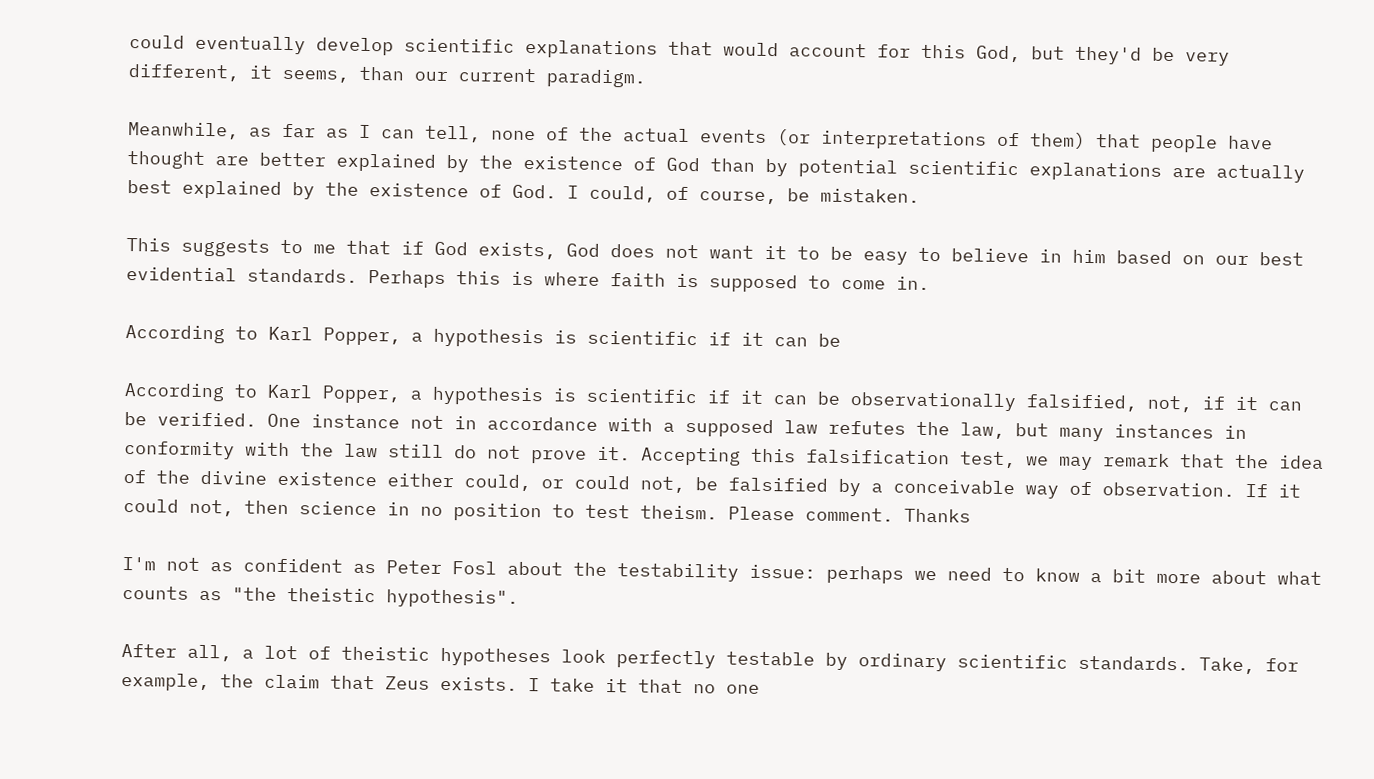could eventually develop scientific explanations that would account for this God, but they'd be very different, it seems, than our current paradigm.

Meanwhile, as far as I can tell, none of the actual events (or interpretations of them) that people have thought are better explained by the existence of God than by potential scientific explanations are actually best explained by the existence of God. I could, of course, be mistaken.

This suggests to me that if God exists, God does not want it to be easy to believe in him based on our best evidential standards. Perhaps this is where faith is supposed to come in.

According to Karl Popper, a hypothesis is scientific if it can be

According to Karl Popper, a hypothesis is scientific if it can be observationally falsified, not, if it can be verified. One instance not in accordance with a supposed law refutes the law, but many instances in conformity with the law still do not prove it. Accepting this falsification test, we may remark that the idea of the divine existence either could, or could not, be falsified by a conceivable way of observation. If it could not, then science in no position to test theism. Please comment. Thanks

I'm not as confident as Peter Fosl about the testability issue: perhaps we need to know a bit more about what counts as "the theistic hypothesis".

After all, a lot of theistic hypotheses look perfectly testable by ordinary scientific standards. Take, for example, the claim that Zeus exists. I take it that no one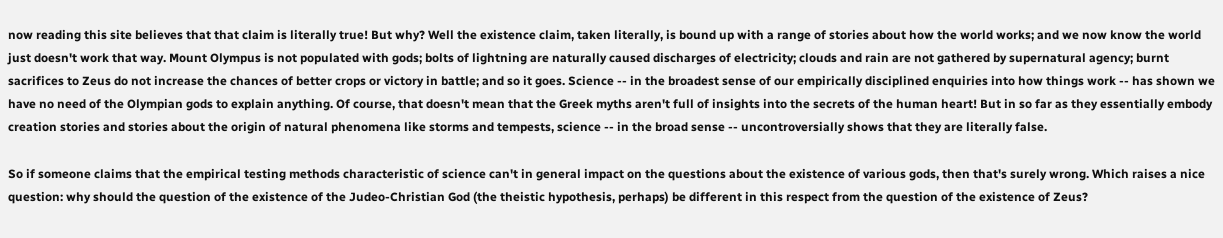now reading this site believes that that claim is literally true! But why? Well the existence claim, taken literally, is bound up with a range of stories about how the world works; and we now know the world just doesn't work that way. Mount Olympus is not populated with gods; bolts of lightning are naturally caused discharges of electricity; clouds and rain are not gathered by supernatural agency; burnt sacrifices to Zeus do not increase the chances of better crops or victory in battle; and so it goes. Science -- in the broadest sense of our empirically disciplined enquiries into how things work -- has shown we have no need of the Olympian gods to explain anything. Of course, that doesn't mean that the Greek myths aren't full of insights into the secrets of the human heart! But in so far as they essentially embody creation stories and stories about the origin of natural phenomena like storms and tempests, science -- in the broad sense -- uncontroversially shows that they are literally false.

So if someone claims that the empirical testing methods characteristic of science can't in general impact on the questions about the existence of various gods, then that's surely wrong. Which raises a nice question: why should the question of the existence of the Judeo-Christian God (the theistic hypothesis, perhaps) be different in this respect from the question of the existence of Zeus?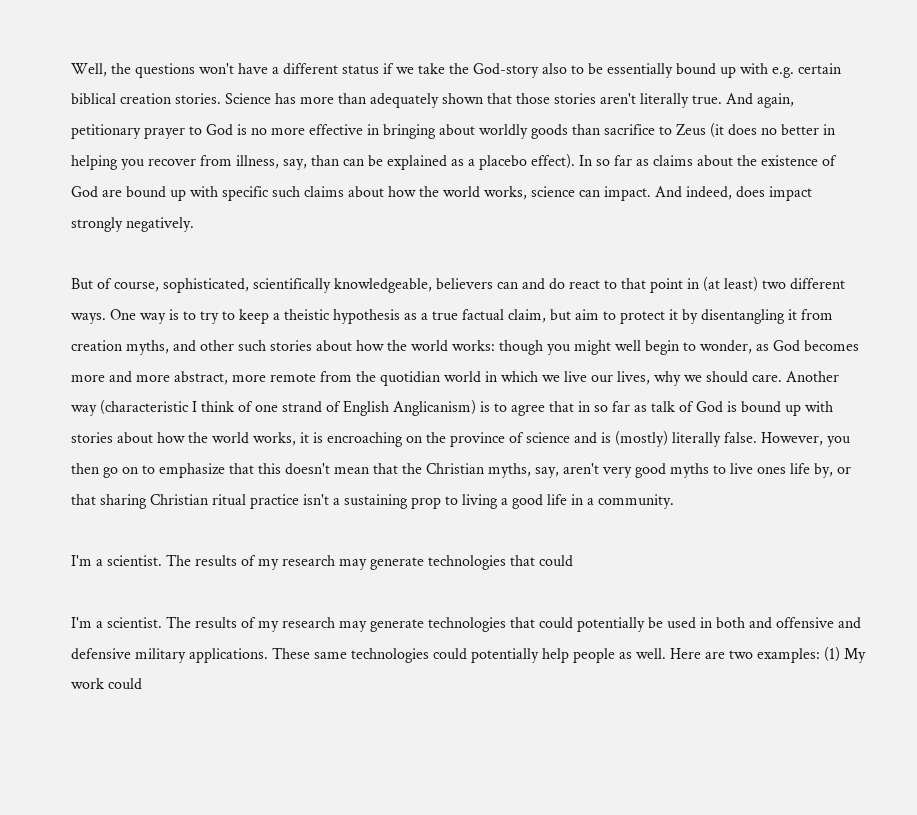Well, the questions won't have a different status if we take the God-story also to be essentially bound up with e.g. certain biblical creation stories. Science has more than adequately shown that those stories aren't literally true. And again, petitionary prayer to God is no more effective in bringing about worldly goods than sacrifice to Zeus (it does no better in helping you recover from illness, say, than can be explained as a placebo effect). In so far as claims about the existence of God are bound up with specific such claims about how the world works, science can impact. And indeed, does impact strongly negatively.

But of course, sophisticated, scientifically knowledgeable, believers can and do react to that point in (at least) two different ways. One way is to try to keep a theistic hypothesis as a true factual claim, but aim to protect it by disentangling it from creation myths, and other such stories about how the world works: though you might well begin to wonder, as God becomes more and more abstract, more remote from the quotidian world in which we live our lives, why we should care. Another way (characteristic I think of one strand of English Anglicanism) is to agree that in so far as talk of God is bound up with stories about how the world works, it is encroaching on the province of science and is (mostly) literally false. However, you then go on to emphasize that this doesn't mean that the Christian myths, say, aren't very good myths to live ones life by, or that sharing Christian ritual practice isn't a sustaining prop to living a good life in a community.

I'm a scientist. The results of my research may generate technologies that could

I'm a scientist. The results of my research may generate technologies that could potentially be used in both and offensive and defensive military applications. These same technologies could potentially help people as well. Here are two examples: (1) My work could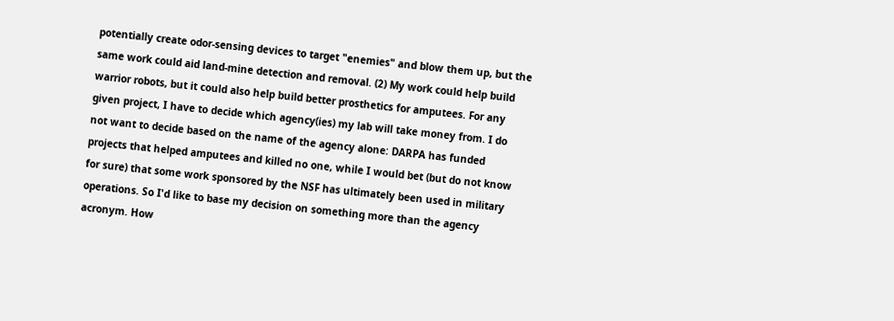potentially create odor-sensing devices to target "enemies" and blow them up, but the same work could aid land-mine detection and removal. (2) My work could help build warrior robots, but it could also help build better prosthetics for amputees. For any given project, I have to decide which agency(ies) my lab will take money from. I do not want to decide based on the name of the agency alone: DARPA has funded projects that helped amputees and killed no one, while I would bet (but do not know for sure) that some work sponsored by the NSF has ultimately been used in military operations. So I'd like to base my decision on something more than the agency acronym. How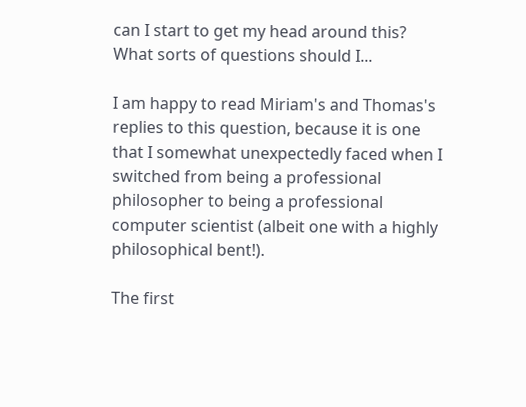can I start to get my head around this? What sorts of questions should I...

I am happy to read Miriam's and Thomas's replies to this question, because it is one that I somewhat unexpectedly faced when I switched from being a professional philosopher to being a professional computer scientist (albeit one with a highly philosophical bent!).

The first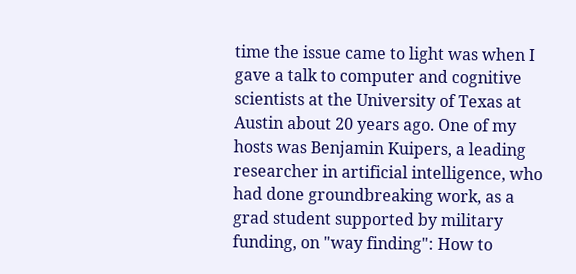time the issue came to light was when I gave a talk to computer and cognitive scientists at the University of Texas at Austin about 20 years ago. One of my hosts was Benjamin Kuipers, a leading researcher in artificial intelligence, who had done groundbreaking work, as a grad student supported by military funding, on "way finding": How to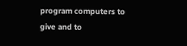program computers to give and to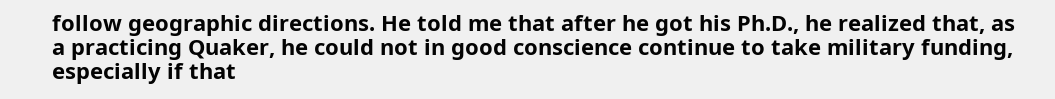follow geographic directions. He told me that after he got his Ph.D., he realized that, as a practicing Quaker, he could not in good conscience continue to take military funding, especially if that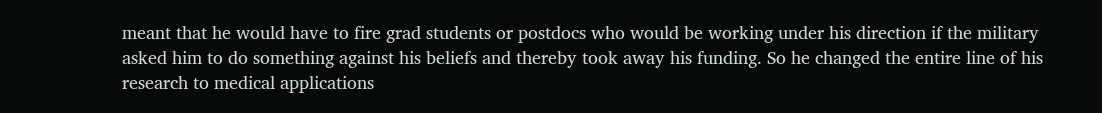meant that he would have to fire grad students or postdocs who would be working under his direction if the military asked him to do something against his beliefs and thereby took away his funding. So he changed the entire line of his research to medical applications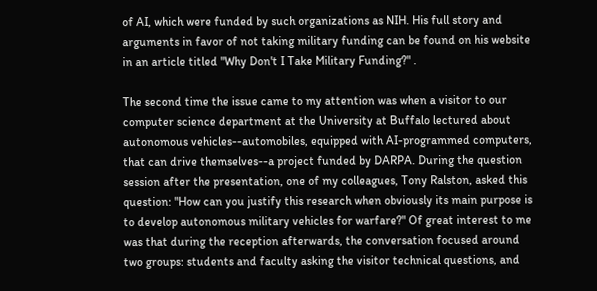of AI, which were funded by such organizations as NIH. His full story and arguments in favor of not taking military funding can be found on his website in an article titled "Why Don't I Take Military Funding?" .

The second time the issue came to my attention was when a visitor to our computer science department at the University at Buffalo lectured about autonomous vehicles--automobiles, equipped with AI-programmed computers, that can drive themselves--a project funded by DARPA. During the question session after the presentation, one of my colleagues, Tony Ralston, asked this question: "How can you justify this research when obviously its main purpose is to develop autonomous military vehicles for warfare?" Of great interest to me was that during the reception afterwards, the conversation focused around two groups: students and faculty asking the visitor technical questions, and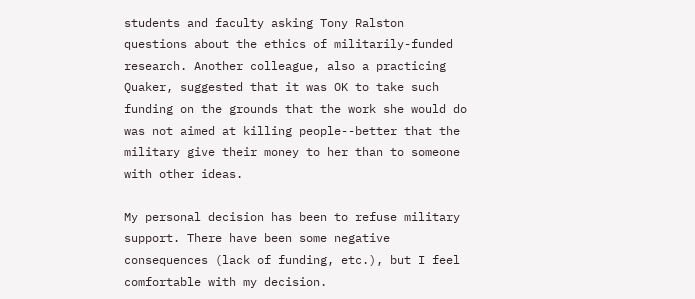students and faculty asking Tony Ralston questions about the ethics of militarily-funded research. Another colleague, also a practicing Quaker, suggested that it was OK to take such funding on the grounds that the work she would do was not aimed at killing people--better that the military give their money to her than to someone with other ideas.

My personal decision has been to refuse military support. There have been some negative consequences (lack of funding, etc.), but I feel comfortable with my decision.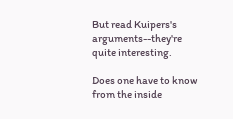But read Kuipers's arguments--they're quite interesting.

Does one have to know from the inside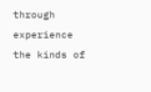through experience the kinds of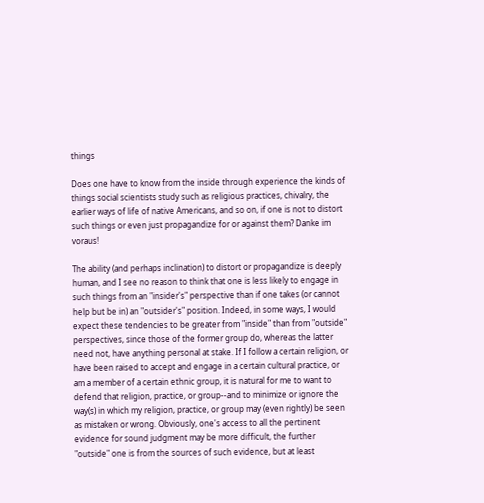things

Does one have to know from the inside through experience the kinds of things social scientists study such as religious practices, chivalry, the earlier ways of life of native Americans, and so on, if one is not to distort such things or even just propagandize for or against them? Danke im voraus!

The ability (and perhaps inclination) to distort or propagandize is deeply human, and I see no reason to think that one is less likely to engage in such things from an "insider's" perspective than if one takes (or cannot help but be in) an "outsider's" position. Indeed, in some ways, I would expect these tendencies to be greater from "inside" than from "outside" perspectives, since those of the former group do, whereas the latter need not, have anything personal at stake. If I follow a certain religion, or have been raised to accept and engage in a certain cultural practice, or am a member of a certain ethnic group, it is natural for me to want to defend that religion, practice, or group--and to minimize or ignore the way(s) in which my religion, practice, or group may (even rightly) be seen as mistaken or wrong. Obviously, one's access to all the pertinent evidence for sound judgment may be more difficult, the further "outside" one is from the sources of such evidence, but at least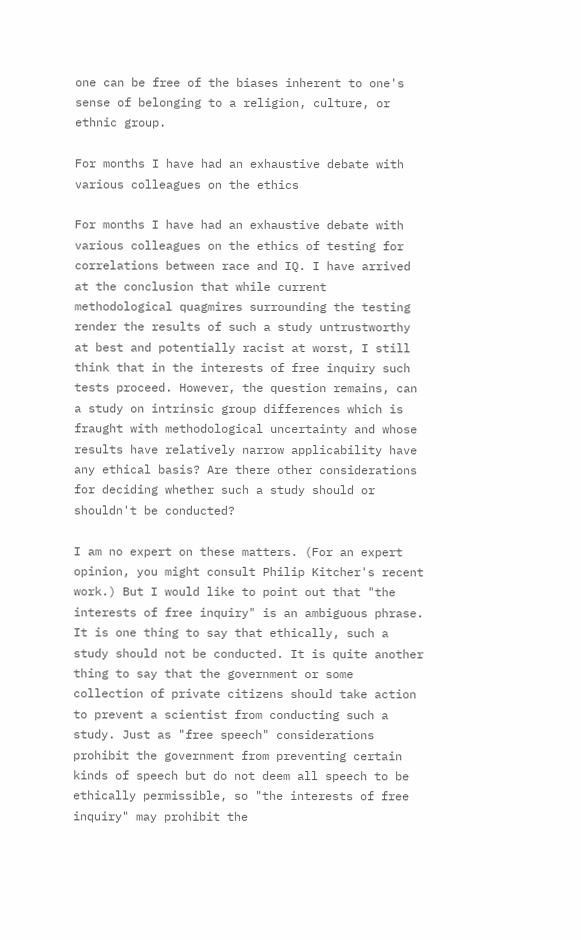one can be free of the biases inherent to one's sense of belonging to a religion, culture, or ethnic group.

For months I have had an exhaustive debate with various colleagues on the ethics

For months I have had an exhaustive debate with various colleagues on the ethics of testing for correlations between race and IQ. I have arrived at the conclusion that while current methodological quagmires surrounding the testing render the results of such a study untrustworthy at best and potentially racist at worst, I still think that in the interests of free inquiry such tests proceed. However, the question remains, can a study on intrinsic group differences which is fraught with methodological uncertainty and whose results have relatively narrow applicability have any ethical basis? Are there other considerations for deciding whether such a study should or shouldn't be conducted?

I am no expert on these matters. (For an expert opinion, you might consult Philip Kitcher's recent work.) But I would like to point out that "the interests of free inquiry" is an ambiguous phrase. It is one thing to say that ethically, such a study should not be conducted. It is quite another thing to say that the government or some collection of private citizens should take action to prevent a scientist from conducting such a study. Just as "free speech" considerations prohibit the government from preventing certain kinds of speech but do not deem all speech to be ethically permissible, so "the interests of free inquiry" may prohibit the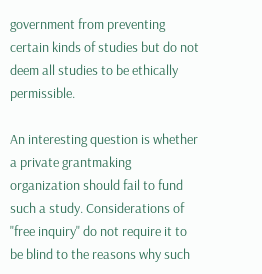government from preventing certain kinds of studies but do not deem all studies to be ethically permissible.

An interesting question is whether a private grantmaking organization should fail to fund such a study. Considerations of "free inquiry" do not require it to be blind to the reasons why such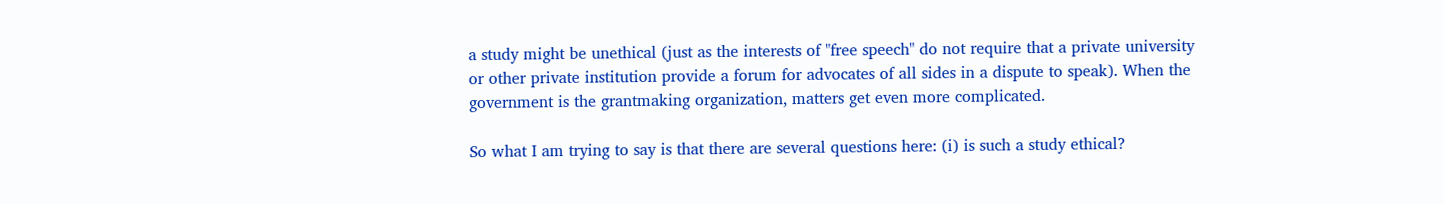a study might be unethical (just as the interests of "free speech" do not require that a private university or other private institution provide a forum for advocates of all sides in a dispute to speak). When the government is the grantmaking organization, matters get even more complicated.

So what I am trying to say is that there are several questions here: (i) is such a study ethical?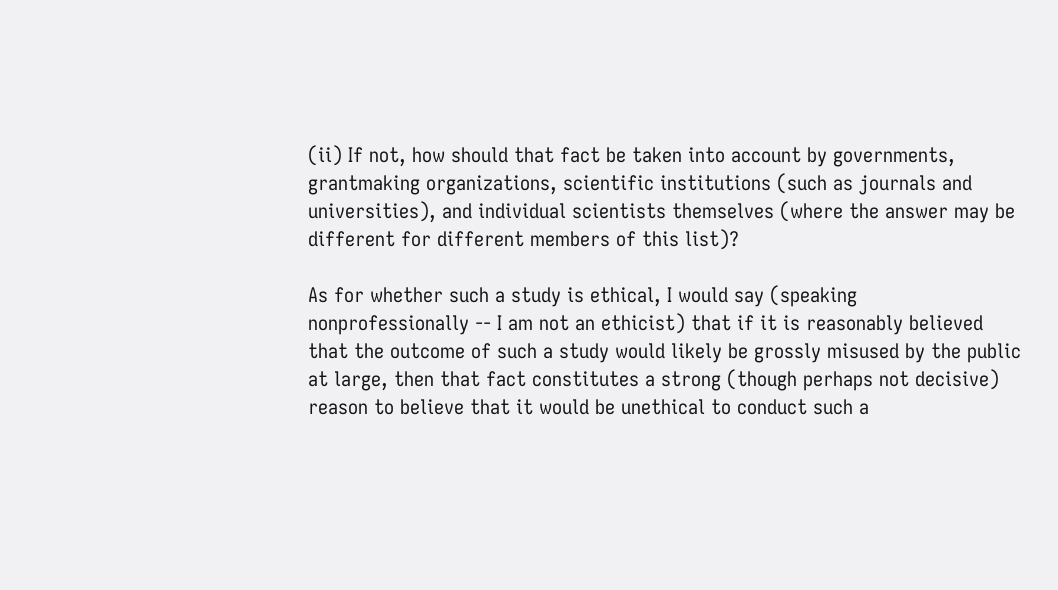(ii) If not, how should that fact be taken into account by governments, grantmaking organizations, scientific institutions (such as journals and universities), and individual scientists themselves (where the answer may be different for different members of this list)?

As for whether such a study is ethical, I would say (speaking nonprofessionally -- I am not an ethicist) that if it is reasonably believed that the outcome of such a study would likely be grossly misused by the public at large, then that fact constitutes a strong (though perhaps not decisive) reason to believe that it would be unethical to conduct such a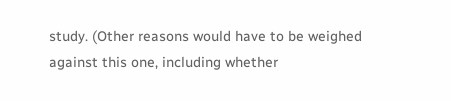study. (Other reasons would have to be weighed against this one, including whether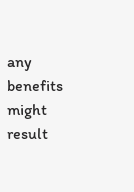any benefits might result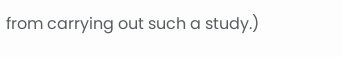from carrying out such a study.)